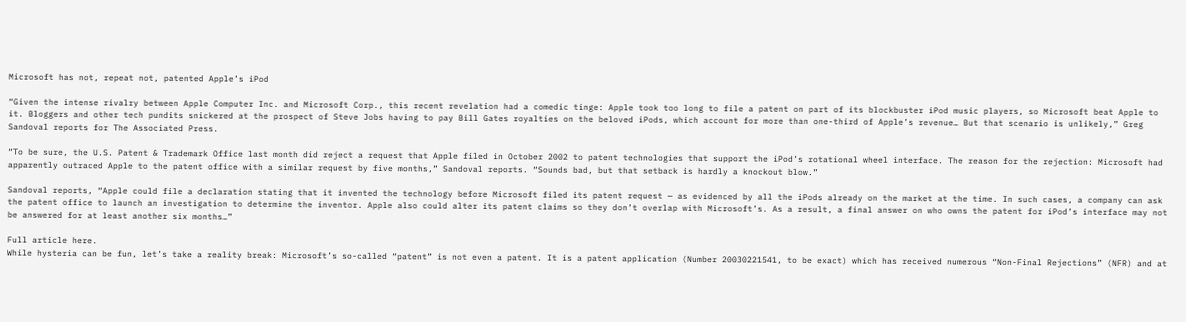Microsoft has not, repeat not, patented Apple’s iPod

“Given the intense rivalry between Apple Computer Inc. and Microsoft Corp., this recent revelation had a comedic tinge: Apple took too long to file a patent on part of its blockbuster iPod music players, so Microsoft beat Apple to it. Bloggers and other tech pundits snickered at the prospect of Steve Jobs having to pay Bill Gates royalties on the beloved iPods, which account for more than one-third of Apple’s revenue… But that scenario is unlikely,” Greg Sandoval reports for The Associated Press.

“To be sure, the U.S. Patent & Trademark Office last month did reject a request that Apple filed in October 2002 to patent technologies that support the iPod’s rotational wheel interface. The reason for the rejection: Microsoft had apparently outraced Apple to the patent office with a similar request by five months,” Sandoval reports. “Sounds bad, but that setback is hardly a knockout blow.”

Sandoval reports, “Apple could file a declaration stating that it invented the technology before Microsoft filed its patent request — as evidenced by all the iPods already on the market at the time. In such cases, a company can ask the patent office to launch an investigation to determine the inventor. Apple also could alter its patent claims so they don’t overlap with Microsoft’s. As a result, a final answer on who owns the patent for iPod’s interface may not be answered for at least another six months…”

Full article here.
While hysteria can be fun, let’s take a reality break: Microsoft’s so-called “patent” is not even a patent. It is a patent application (Number 20030221541, to be exact) which has received numerous “Non-Final Rejections” (NFR) and at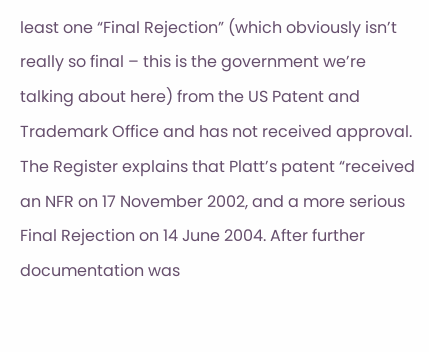least one “Final Rejection” (which obviously isn’t really so final – this is the government we’re talking about here) from the US Patent and Trademark Office and has not received approval. The Register explains that Platt’s patent “received an NFR on 17 November 2002, and a more serious Final Rejection on 14 June 2004. After further documentation was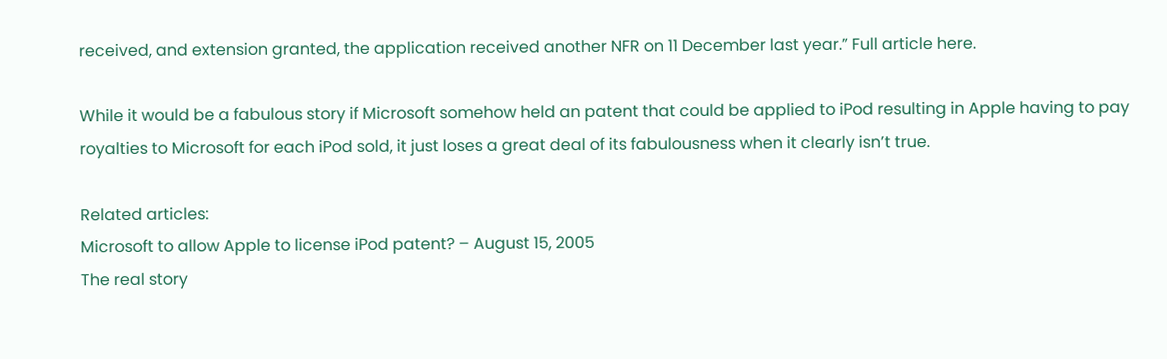received, and extension granted, the application received another NFR on 11 December last year.” Full article here.

While it would be a fabulous story if Microsoft somehow held an patent that could be applied to iPod resulting in Apple having to pay royalties to Microsoft for each iPod sold, it just loses a great deal of its fabulousness when it clearly isn’t true.

Related articles:
Microsoft to allow Apple to license iPod patent? – August 15, 2005
The real story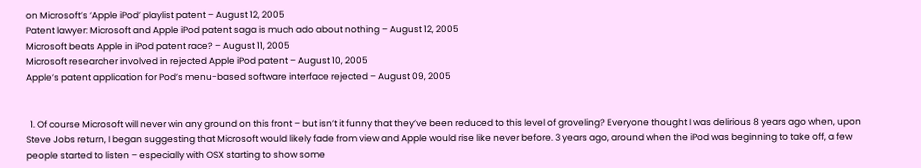on Microsoft’s ‘Apple iPod’ playlist patent – August 12, 2005
Patent lawyer: Microsoft and Apple iPod patent saga is much ado about nothing – August 12, 2005
Microsoft beats Apple in iPod patent race? – August 11, 2005
Microsoft researcher involved in rejected Apple iPod patent – August 10, 2005
Apple’s patent application for Pod’s menu-based software interface rejected – August 09, 2005


  1. Of course Microsoft will never win any ground on this front – but isn’t it funny that they’ve been reduced to this level of groveling? Everyone thought I was delirious 8 years ago when, upon Steve Jobs return, I began suggesting that Microsoft would likely fade from view and Apple would rise like never before. 3 years ago, around when the iPod was beginning to take off, a few people started to listen – especially with OSX starting to show some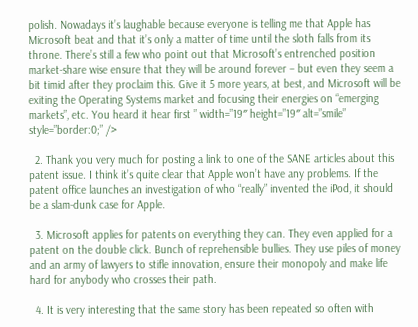polish. Nowadays it’s laughable because everyone is telling me that Apple has Microsoft beat and that it’s only a matter of time until the sloth falls from its throne. There’s still a few who point out that Microsoft’s entrenched position market-share wise ensure that they will be around forever – but even they seem a bit timid after they proclaim this. Give it 5 more years, at best, and Microsoft will be exiting the Operating Systems market and focusing their energies on “emerging markets”, etc. You heard it hear first ” width=”19″ height=”19″ alt=”smile” style=”border:0;” />

  2. Thank you very much for posting a link to one of the SANE articles about this patent issue. I think it’s quite clear that Apple won’t have any problems. If the patent office launches an investigation of who “really” invented the iPod, it should be a slam-dunk case for Apple.

  3. Microsoft applies for patents on everything they can. They even applied for a patent on the double click. Bunch of reprehensible bullies. They use piles of money and an army of lawyers to stifle innovation, ensure their monopoly and make life hard for anybody who crosses their path.

  4. It is very interesting that the same story has been repeated so often with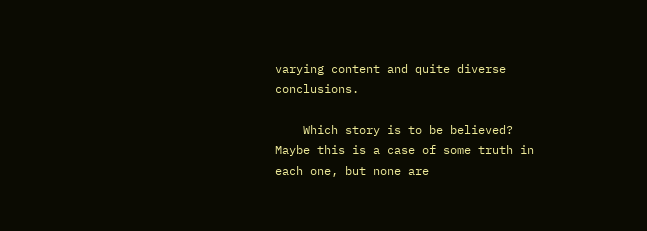varying content and quite diverse conclusions.

    Which story is to be believed? Maybe this is a case of some truth in each one, but none are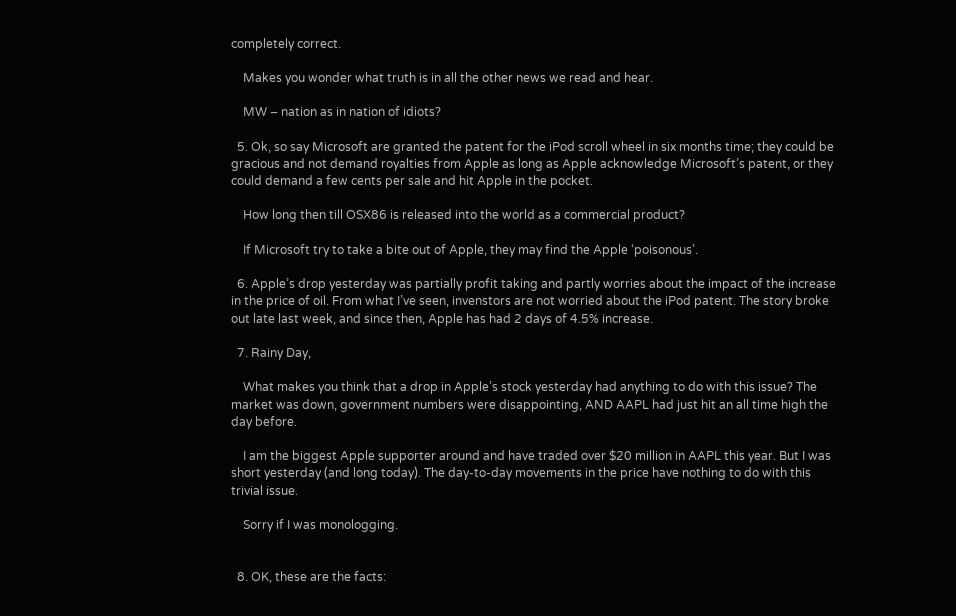completely correct.

    Makes you wonder what truth is in all the other news we read and hear.

    MW – nation as in nation of idiots?

  5. Ok, so say Microsoft are granted the patent for the iPod scroll wheel in six months time; they could be gracious and not demand royalties from Apple as long as Apple acknowledge Microsoft’s patent, or they could demand a few cents per sale and hit Apple in the pocket.

    How long then till OSX86 is released into the world as a commercial product?

    If Microsoft try to take a bite out of Apple, they may find the Apple ‘poisonous’.

  6. Apple’s drop yesterday was partially profit taking and partly worries about the impact of the increase in the price of oil. From what I’ve seen, invenstors are not worried about the iPod patent. The story broke out late last week, and since then, Apple has had 2 days of 4.5% increase.

  7. Rainy Day,

    What makes you think that a drop in Apple’s stock yesterday had anything to do with this issue? The market was down, government numbers were disappointing, AND AAPL had just hit an all time high the day before.

    I am the biggest Apple supporter around and have traded over $20 million in AAPL this year. But I was short yesterday (and long today). The day-to-day movements in the price have nothing to do with this trivial issue.

    Sorry if I was monologging.


  8. OK, these are the facts: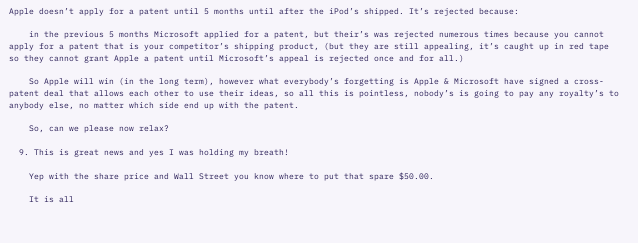Apple doesn’t apply for a patent until 5 months until after the iPod’s shipped. It’s rejected because:

    in the previous 5 months Microsoft applied for a patent, but their’s was rejected numerous times because you cannot apply for a patent that is your competitor’s shipping product, (but they are still appealing, it’s caught up in red tape so they cannot grant Apple a patent until Microsoft’s appeal is rejected once and for all.)

    So Apple will win (in the long term), however what everybody’s forgetting is Apple & Microsoft have signed a cross-patent deal that allows each other to use their ideas, so all this is pointless, nobody’s is going to pay any royalty’s to anybody else, no matter which side end up with the patent.

    So, can we please now relax?

  9. This is great news and yes I was holding my breath!

    Yep with the share price and Wall Street you know where to put that spare $50.00.

    It is all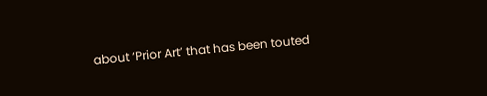about ‘Prior Art’ that has been touted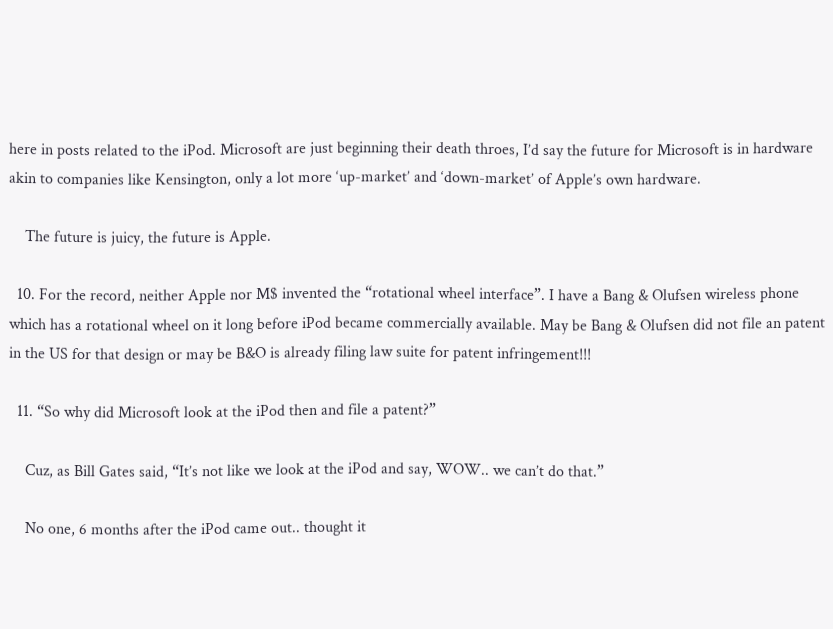here in posts related to the iPod. Microsoft are just beginning their death throes, I’d say the future for Microsoft is in hardware akin to companies like Kensington, only a lot more ‘up-market’ and ‘down-market’ of Apple’s own hardware.

    The future is juicy, the future is Apple.

  10. For the record, neither Apple nor M$ invented the “rotational wheel interface”. I have a Bang & Olufsen wireless phone which has a rotational wheel on it long before iPod became commercially available. May be Bang & Olufsen did not file an patent in the US for that design or may be B&O is already filing law suite for patent infringement!!!

  11. “So why did Microsoft look at the iPod then and file a patent?”

    Cuz, as Bill Gates said, “It’s not like we look at the iPod and say, WOW.. we can’t do that.”

    No one, 6 months after the iPod came out.. thought it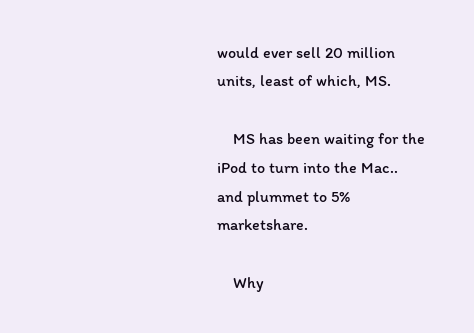would ever sell 20 million units, least of which, MS.

    MS has been waiting for the iPod to turn into the Mac.. and plummet to 5% marketshare.

    Why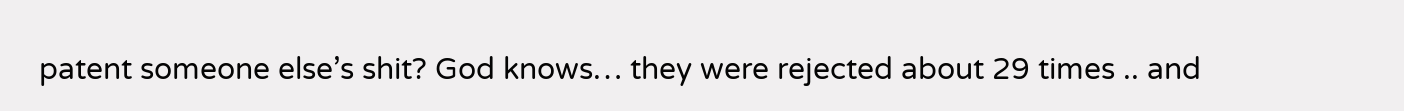patent someone else’s shit? God knows… they were rejected about 29 times .. and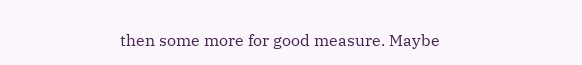then some more for good measure. Maybe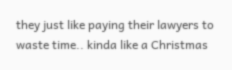they just like paying their lawyers to waste time.. kinda like a Christmas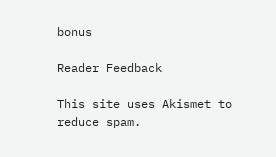bonus

Reader Feedback

This site uses Akismet to reduce spam.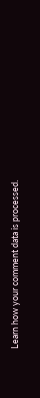Learn how your comment data is processed.